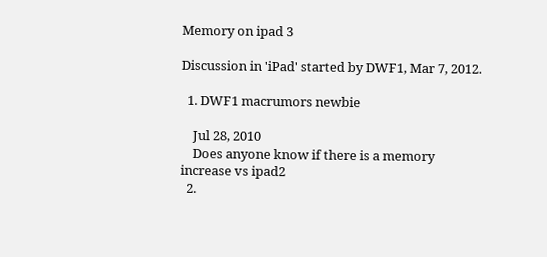Memory on ipad 3

Discussion in 'iPad' started by DWF1, Mar 7, 2012.

  1. DWF1 macrumors newbie

    Jul 28, 2010
    Does anyone know if there is a memory increase vs ipad2
  2.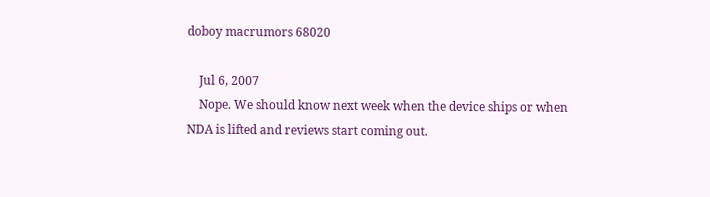doboy macrumors 68020

    Jul 6, 2007
    Nope. We should know next week when the device ships or when NDA is lifted and reviews start coming out.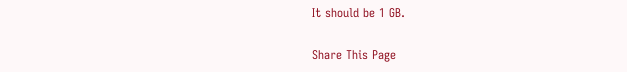It should be 1 GB.

Share This Page